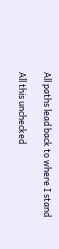All paths lead back to where I stand

All this unchecked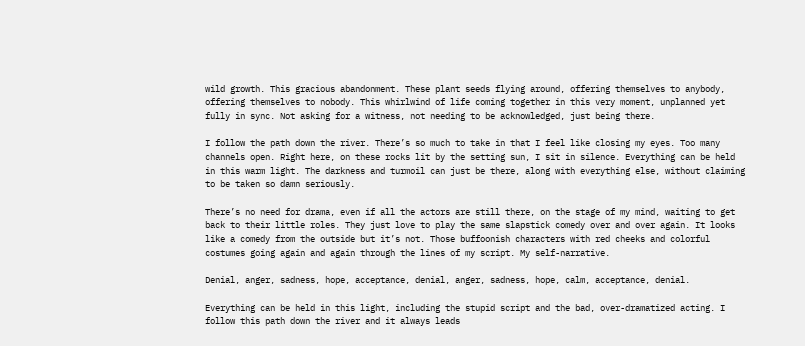wild growth. This gracious abandonment. These plant seeds flying around, offering themselves to anybody, offering themselves to nobody. This whirlwind of life coming together in this very moment, unplanned yet fully in sync. Not asking for a witness, not needing to be acknowledged, just being there.

I follow the path down the river. There’s so much to take in that I feel like closing my eyes. Too many channels open. Right here, on these rocks lit by the setting sun, I sit in silence. Everything can be held in this warm light. The darkness and turmoil can just be there, along with everything else, without claiming to be taken so damn seriously.

There’s no need for drama, even if all the actors are still there, on the stage of my mind, waiting to get back to their little roles. They just love to play the same slapstick comedy over and over again. It looks like a comedy from the outside but it’s not. Those buffoonish characters with red cheeks and colorful costumes going again and again through the lines of my script. My self-narrative.

Denial, anger, sadness, hope, acceptance, denial, anger, sadness, hope, calm, acceptance, denial.

Everything can be held in this light, including the stupid script and the bad, over-dramatized acting. I follow this path down the river and it always leads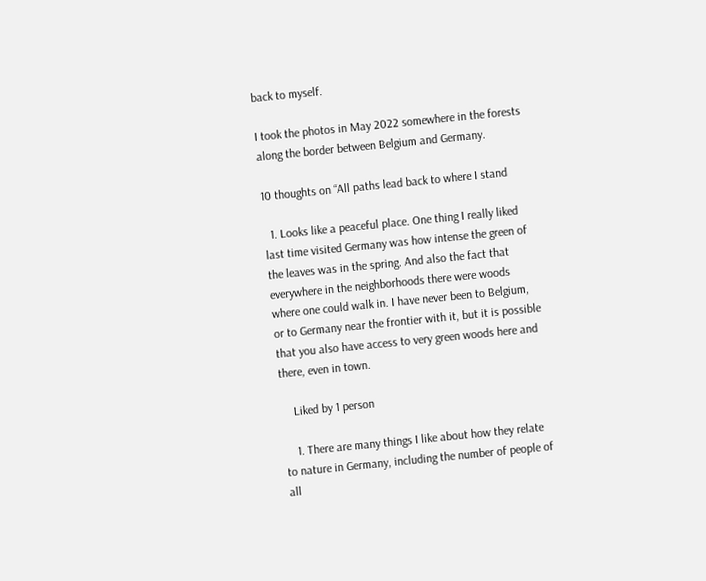back to myself.

I took the photos in May 2022 somewhere in the forests along the border between Belgium and Germany.

10 thoughts on “All paths lead back to where I stand

  1. Looks like a peaceful place. One thing I really liked last time visited Germany was how intense the green of the leaves was in the spring. And also the fact that everywhere in the neighborhoods there were woods where one could walk in. I have never been to Belgium, or to Germany near the frontier with it, but it is possible that you also have access to very green woods here and there, even in town.

    Liked by 1 person

    1. There are many things I like about how they relate to nature in Germany, including the number of people of all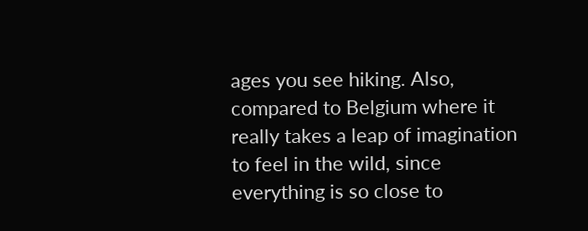ages you see hiking. Also, compared to Belgium where it really takes a leap of imagination to feel in the wild, since everything is so close to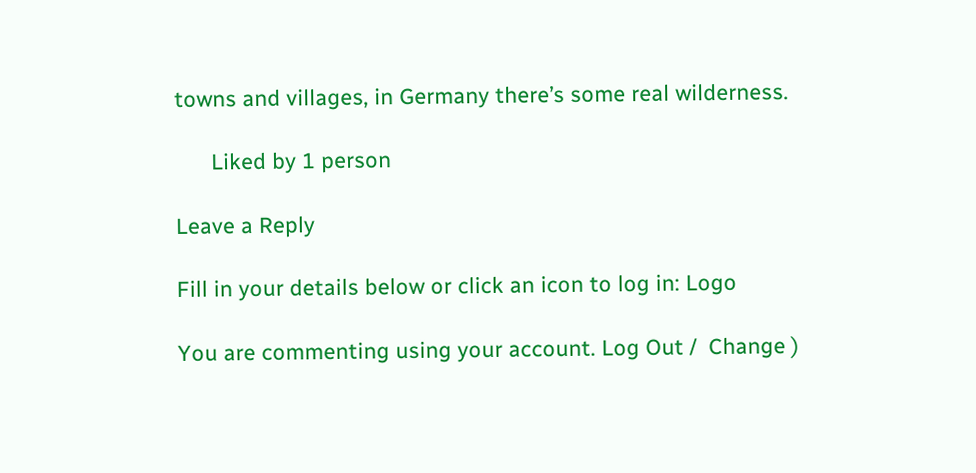towns and villages, in Germany there’s some real wilderness.

      Liked by 1 person

Leave a Reply

Fill in your details below or click an icon to log in: Logo

You are commenting using your account. Log Out /  Change )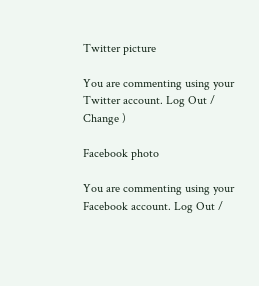Twitter picture

You are commenting using your Twitter account. Log Out /  Change )

Facebook photo

You are commenting using your Facebook account. Log Out /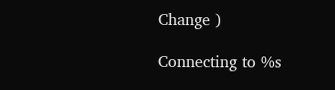Change )

Connecting to %s